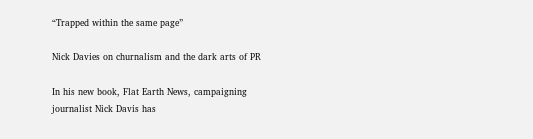“Trapped within the same page”

Nick Davies on churnalism and the dark arts of PR

In his new book, Flat Earth News, campaigning journalist Nick Davis has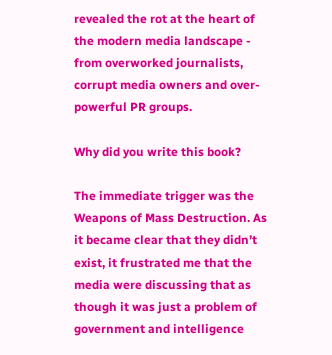revealed the rot at the heart of the modern media landscape - from overworked journalists, corrupt media owners and over-powerful PR groups.

Why did you write this book?

The immediate trigger was the Weapons of Mass Destruction. As it became clear that they didn’t exist, it frustrated me that the media were discussing that as though it was just a problem of government and intelligence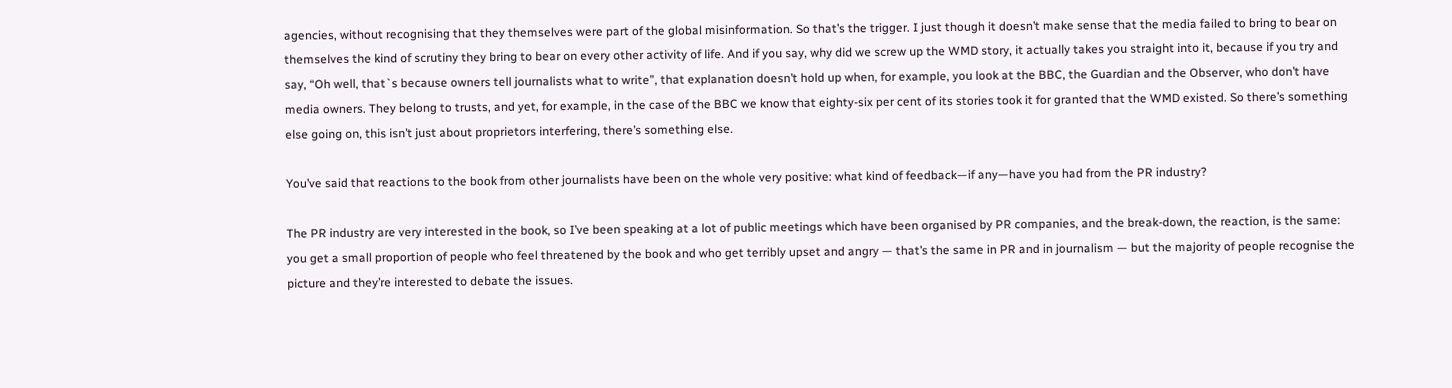agencies, without recognising that they themselves were part of the global misinformation. So that’s the trigger. I just though it doesn’t make sense that the media failed to bring to bear on themselves the kind of scrutiny they bring to bear on every other activity of life. And if you say, why did we screw up the WMD story, it actually takes you straight into it, because if you try and say, “Oh well, that`s because owners tell journalists what to write”, that explanation doesn’t hold up when, for example, you look at the BBC, the Guardian and the Observer, who don’t have media owners. They belong to trusts, and yet, for example, in the case of the BBC we know that eighty-six per cent of its stories took it for granted that the WMD existed. So there’s something else going on, this isn’t just about proprietors interfering, there’s something else.

You’ve said that reactions to the book from other journalists have been on the whole very positive: what kind of feedback—if any—have you had from the PR industry?

The PR industry are very interested in the book, so I’ve been speaking at a lot of public meetings which have been organised by PR companies, and the break-down, the reaction, is the same: you get a small proportion of people who feel threatened by the book and who get terribly upset and angry — that’s the same in PR and in journalism — but the majority of people recognise the picture and they’re interested to debate the issues.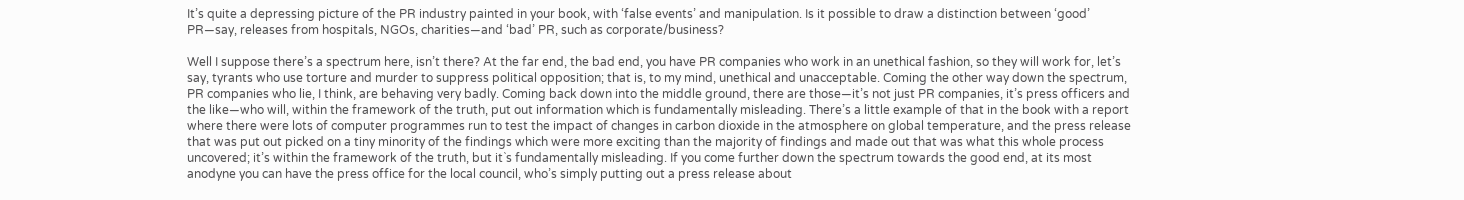It’s quite a depressing picture of the PR industry painted in your book, with ‘false events’ and manipulation. Is it possible to draw a distinction between ‘good’ PR—say, releases from hospitals, NGOs, charities—and ‘bad’ PR, such as corporate/business?

Well I suppose there’s a spectrum here, isn’t there? At the far end, the bad end, you have PR companies who work in an unethical fashion, so they will work for, let’s say, tyrants who use torture and murder to suppress political opposition; that is, to my mind, unethical and unacceptable. Coming the other way down the spectrum, PR companies who lie, I think, are behaving very badly. Coming back down into the middle ground, there are those—it’s not just PR companies, it’s press officers and the like—who will, within the framework of the truth, put out information which is fundamentally misleading. There’s a little example of that in the book with a report where there were lots of computer programmes run to test the impact of changes in carbon dioxide in the atmosphere on global temperature, and the press release that was put out picked on a tiny minority of the findings which were more exciting than the majority of findings and made out that was what this whole process uncovered; it’s within the framework of the truth, but it`s fundamentally misleading. If you come further down the spectrum towards the good end, at its most anodyne you can have the press office for the local council, who’s simply putting out a press release about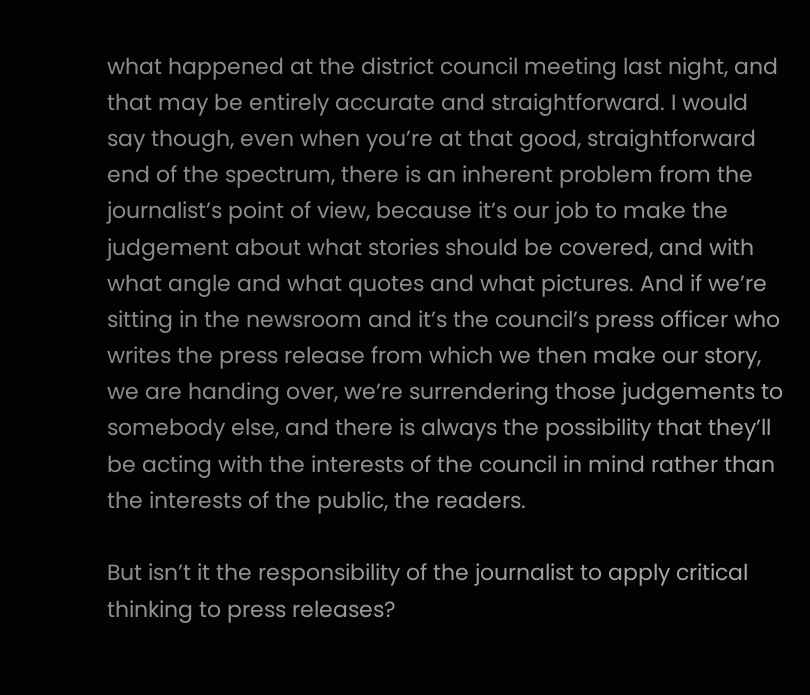what happened at the district council meeting last night, and that may be entirely accurate and straightforward. I would say though, even when you’re at that good, straightforward end of the spectrum, there is an inherent problem from the journalist’s point of view, because it’s our job to make the judgement about what stories should be covered, and with what angle and what quotes and what pictures. And if we’re sitting in the newsroom and it’s the council’s press officer who writes the press release from which we then make our story, we are handing over, we’re surrendering those judgements to somebody else, and there is always the possibility that they’ll be acting with the interests of the council in mind rather than the interests of the public, the readers.

But isn’t it the responsibility of the journalist to apply critical thinking to press releases?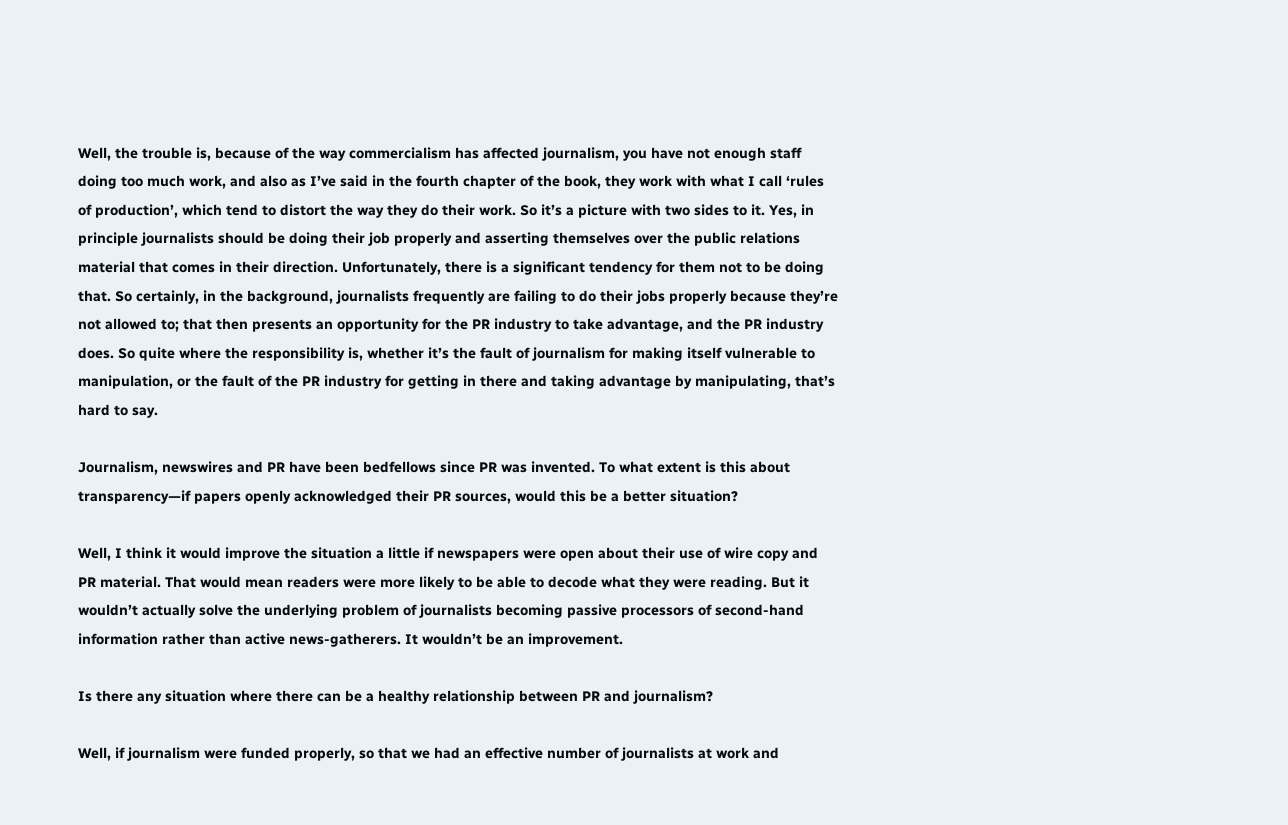Well, the trouble is, because of the way commercialism has affected journalism, you have not enough staff doing too much work, and also as I’ve said in the fourth chapter of the book, they work with what I call ‘rules of production’, which tend to distort the way they do their work. So it’s a picture with two sides to it. Yes, in principle journalists should be doing their job properly and asserting themselves over the public relations material that comes in their direction. Unfortunately, there is a significant tendency for them not to be doing that. So certainly, in the background, journalists frequently are failing to do their jobs properly because they’re not allowed to; that then presents an opportunity for the PR industry to take advantage, and the PR industry does. So quite where the responsibility is, whether it’s the fault of journalism for making itself vulnerable to manipulation, or the fault of the PR industry for getting in there and taking advantage by manipulating, that’s hard to say.

Journalism, newswires and PR have been bedfellows since PR was invented. To what extent is this about transparency—if papers openly acknowledged their PR sources, would this be a better situation?

Well, I think it would improve the situation a little if newspapers were open about their use of wire copy and PR material. That would mean readers were more likely to be able to decode what they were reading. But it wouldn’t actually solve the underlying problem of journalists becoming passive processors of second-hand information rather than active news-gatherers. It wouldn’t be an improvement.

Is there any situation where there can be a healthy relationship between PR and journalism?

Well, if journalism were funded properly, so that we had an effective number of journalists at work and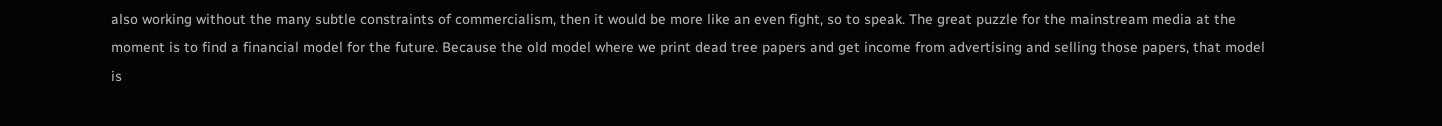also working without the many subtle constraints of commercialism, then it would be more like an even fight, so to speak. The great puzzle for the mainstream media at the moment is to find a financial model for the future. Because the old model where we print dead tree papers and get income from advertising and selling those papers, that model is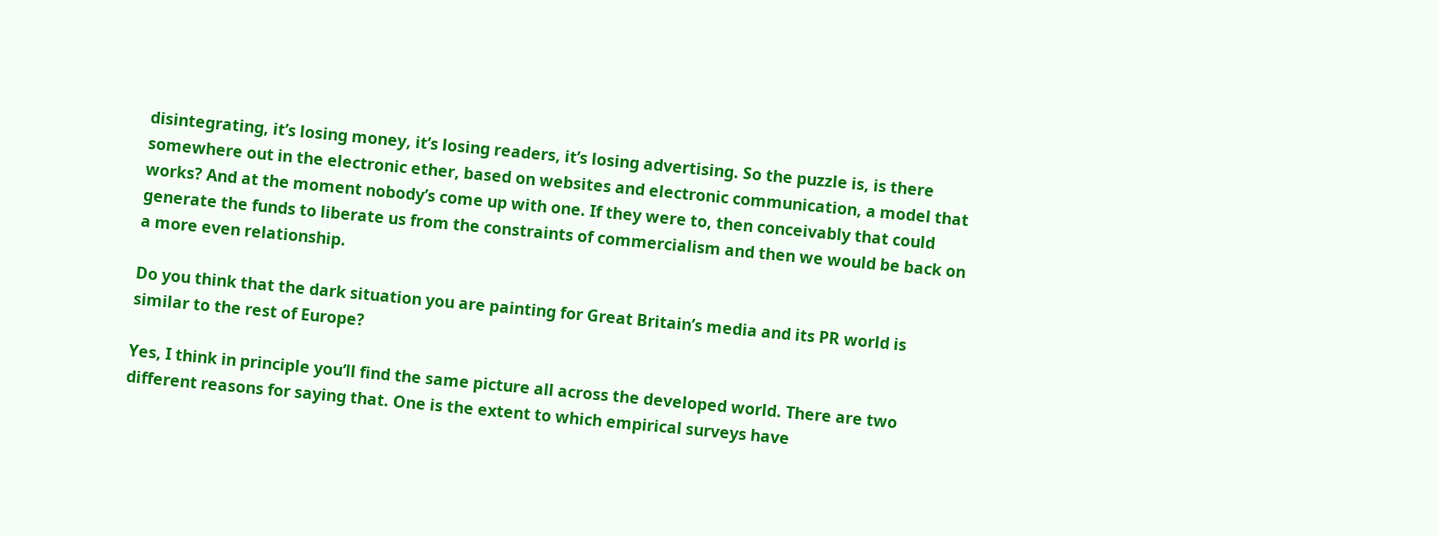disintegrating, it’s losing money, it’s losing readers, it’s losing advertising. So the puzzle is, is there somewhere out in the electronic ether, based on websites and electronic communication, a model that works? And at the moment nobody’s come up with one. If they were to, then conceivably that could generate the funds to liberate us from the constraints of commercialism and then we would be back on a more even relationship.

Do you think that the dark situation you are painting for Great Britain’s media and its PR world is similar to the rest of Europe?

Yes, I think in principle you’ll find the same picture all across the developed world. There are two different reasons for saying that. One is the extent to which empirical surveys have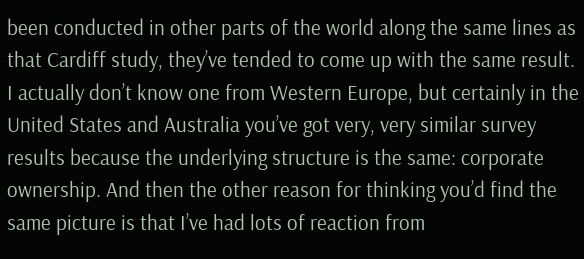been conducted in other parts of the world along the same lines as that Cardiff study, they’ve tended to come up with the same result. I actually don’t know one from Western Europe, but certainly in the United States and Australia you’ve got very, very similar survey results because the underlying structure is the same: corporate ownership. And then the other reason for thinking you’d find the same picture is that I’ve had lots of reaction from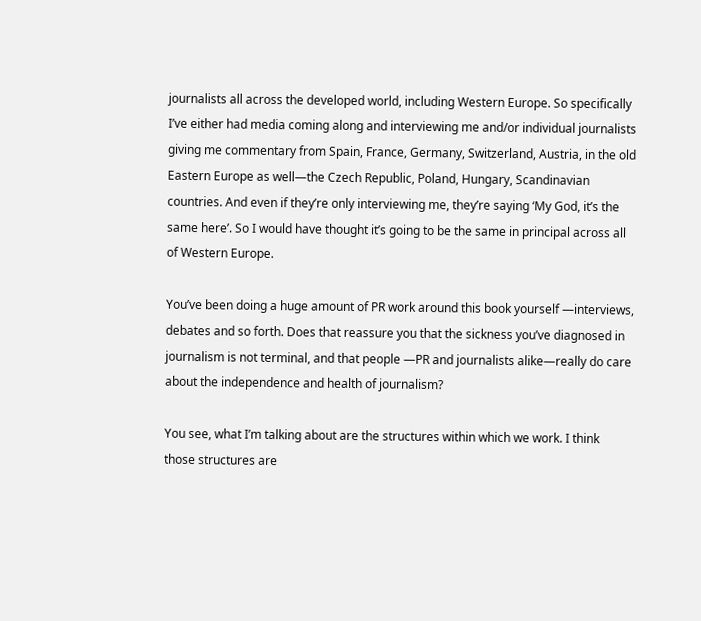journalists all across the developed world, including Western Europe. So specifically I’ve either had media coming along and interviewing me and/or individual journalists giving me commentary from Spain, France, Germany, Switzerland, Austria, in the old Eastern Europe as well—the Czech Republic, Poland, Hungary, Scandinavian countries. And even if they’re only interviewing me, they’re saying ‘My God, it’s the same here’. So I would have thought it’s going to be the same in principal across all of Western Europe.

You’ve been doing a huge amount of PR work around this book yourself —interviews, debates and so forth. Does that reassure you that the sickness you’ve diagnosed in journalism is not terminal, and that people —PR and journalists alike—really do care about the independence and health of journalism?

You see, what I’m talking about are the structures within which we work. I think those structures are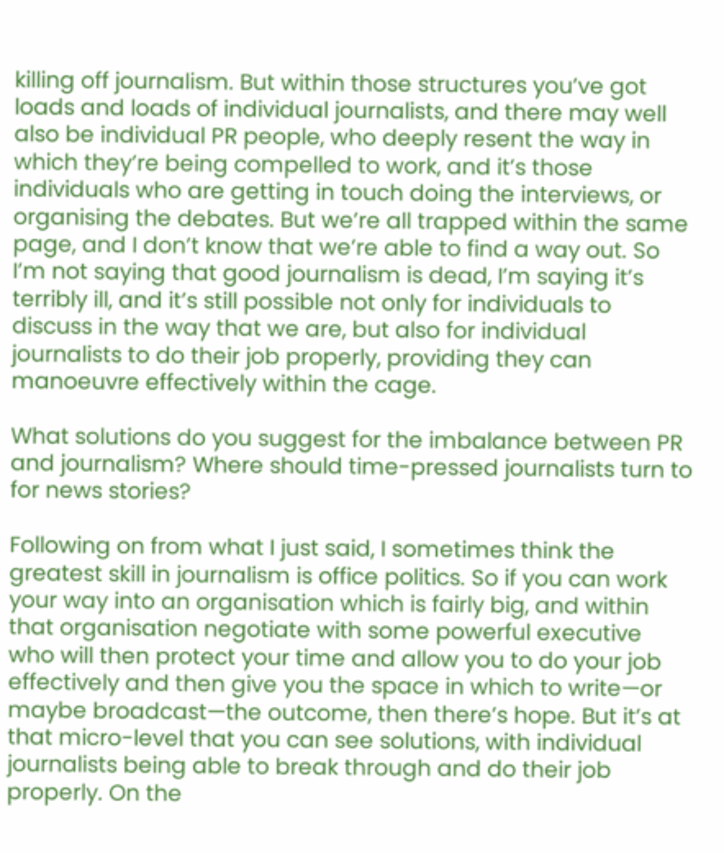killing off journalism. But within those structures you’ve got loads and loads of individual journalists, and there may well also be individual PR people, who deeply resent the way in which they’re being compelled to work, and it’s those individuals who are getting in touch doing the interviews, or organising the debates. But we’re all trapped within the same page, and I don’t know that we’re able to find a way out. So I’m not saying that good journalism is dead, I’m saying it’s terribly ill, and it’s still possible not only for individuals to discuss in the way that we are, but also for individual journalists to do their job properly, providing they can manoeuvre effectively within the cage.

What solutions do you suggest for the imbalance between PR and journalism? Where should time-pressed journalists turn to for news stories?

Following on from what I just said, I sometimes think the greatest skill in journalism is office politics. So if you can work your way into an organisation which is fairly big, and within that organisation negotiate with some powerful executive who will then protect your time and allow you to do your job effectively and then give you the space in which to write—or maybe broadcast—the outcome, then there’s hope. But it’s at that micro-level that you can see solutions, with individual journalists being able to break through and do their job properly. On the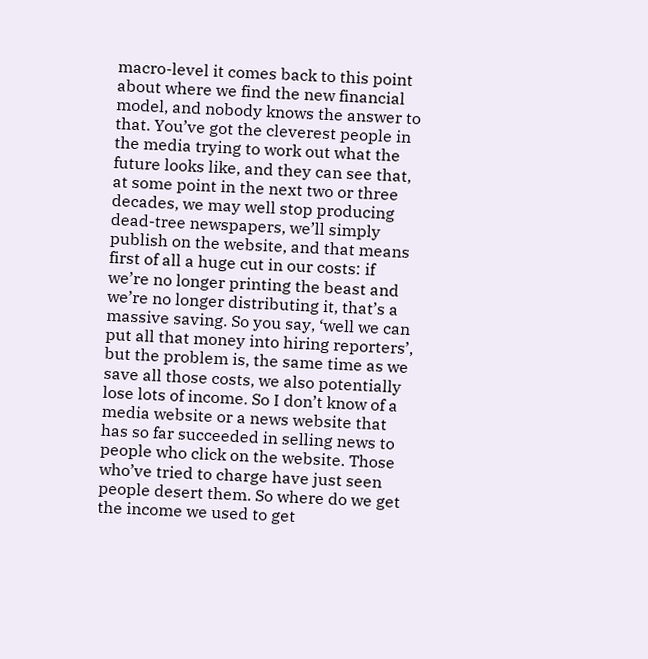macro-level it comes back to this point about where we find the new financial model, and nobody knows the answer to that. You’ve got the cleverest people in the media trying to work out what the future looks like, and they can see that, at some point in the next two or three decades, we may well stop producing dead-tree newspapers, we’ll simply publish on the website, and that means first of all a huge cut in our costs: if we’re no longer printing the beast and we’re no longer distributing it, that’s a massive saving. So you say, ‘well we can put all that money into hiring reporters’, but the problem is, the same time as we save all those costs, we also potentially lose lots of income. So I don’t know of a media website or a news website that has so far succeeded in selling news to people who click on the website. Those who’ve tried to charge have just seen people desert them. So where do we get the income we used to get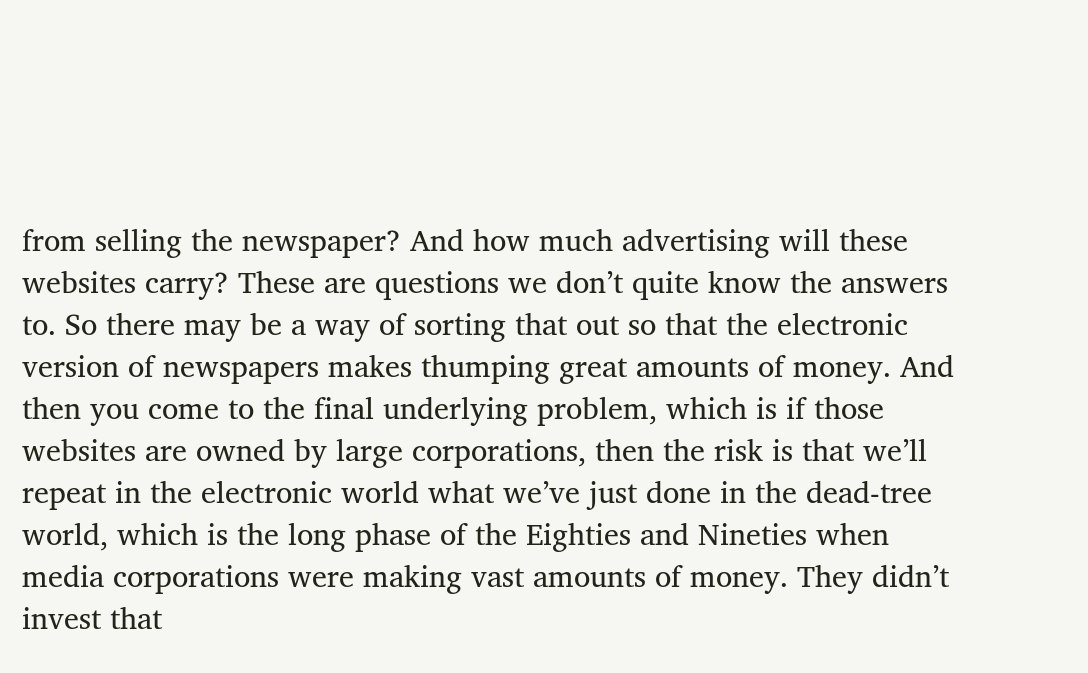from selling the newspaper? And how much advertising will these websites carry? These are questions we don’t quite know the answers to. So there may be a way of sorting that out so that the electronic version of newspapers makes thumping great amounts of money. And then you come to the final underlying problem, which is if those websites are owned by large corporations, then the risk is that we’ll repeat in the electronic world what we’ve just done in the dead-tree world, which is the long phase of the Eighties and Nineties when media corporations were making vast amounts of money. They didn’t invest that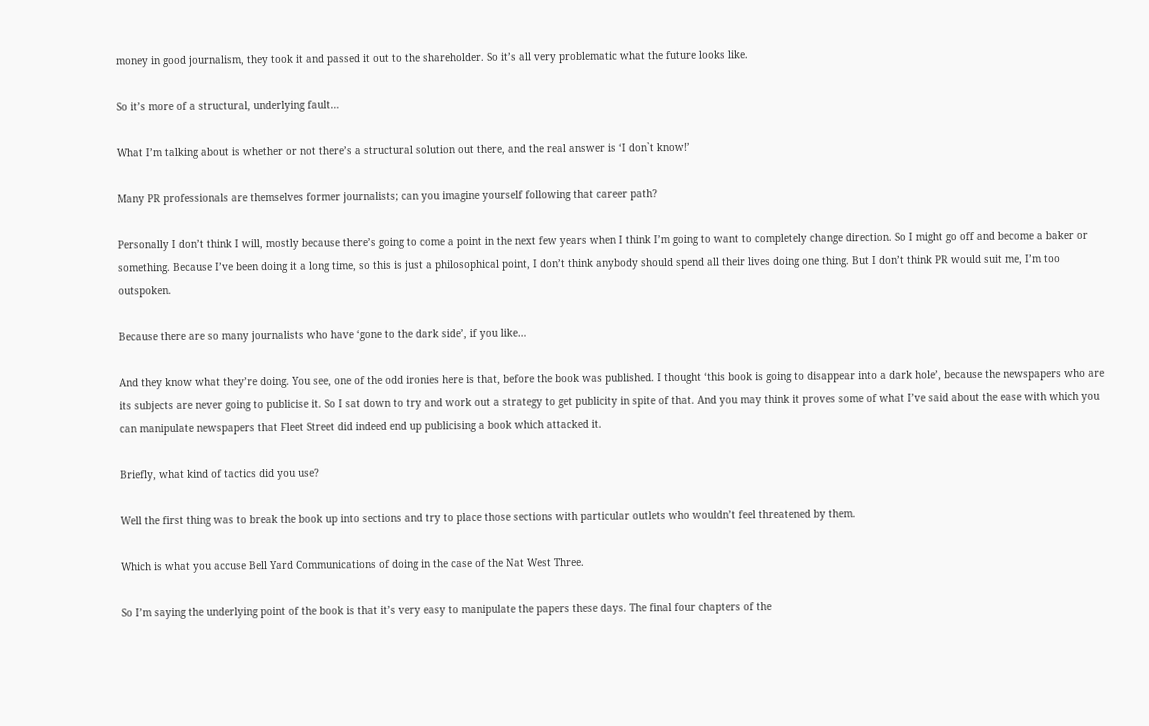money in good journalism, they took it and passed it out to the shareholder. So it’s all very problematic what the future looks like.

So it’s more of a structural, underlying fault…

What I’m talking about is whether or not there’s a structural solution out there, and the real answer is ‘I don`t know!’

Many PR professionals are themselves former journalists; can you imagine yourself following that career path?

Personally I don’t think I will, mostly because there’s going to come a point in the next few years when I think I’m going to want to completely change direction. So I might go off and become a baker or something. Because I’ve been doing it a long time, so this is just a philosophical point, I don’t think anybody should spend all their lives doing one thing. But I don’t think PR would suit me, I’m too outspoken.

Because there are so many journalists who have ‘gone to the dark side’, if you like…

And they know what they’re doing. You see, one of the odd ironies here is that, before the book was published. I thought ‘this book is going to disappear into a dark hole’, because the newspapers who are its subjects are never going to publicise it. So I sat down to try and work out a strategy to get publicity in spite of that. And you may think it proves some of what I’ve said about the ease with which you can manipulate newspapers that Fleet Street did indeed end up publicising a book which attacked it.

Briefly, what kind of tactics did you use?

Well the first thing was to break the book up into sections and try to place those sections with particular outlets who wouldn’t feel threatened by them.

Which is what you accuse Bell Yard Communications of doing in the case of the Nat West Three.

So I’m saying the underlying point of the book is that it’s very easy to manipulate the papers these days. The final four chapters of the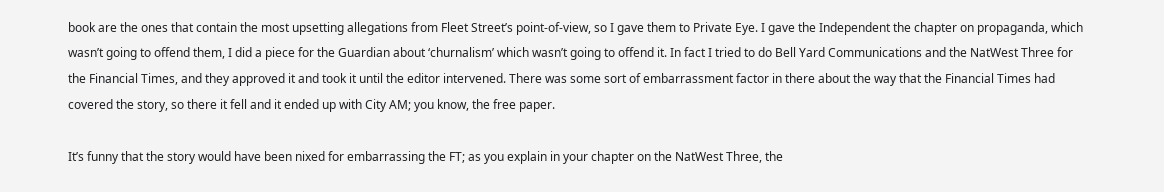book are the ones that contain the most upsetting allegations from Fleet Street’s point-of-view, so I gave them to Private Eye. I gave the Independent the chapter on propaganda, which wasn’t going to offend them, I did a piece for the Guardian about ‘churnalism’ which wasn’t going to offend it. In fact I tried to do Bell Yard Communications and the NatWest Three for the Financial Times, and they approved it and took it until the editor intervened. There was some sort of embarrassment factor in there about the way that the Financial Times had covered the story, so there it fell and it ended up with City AM; you know, the free paper.

It’s funny that the story would have been nixed for embarrassing the FT; as you explain in your chapter on the NatWest Three, the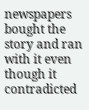newspapers bought the story and ran with it even though it contradicted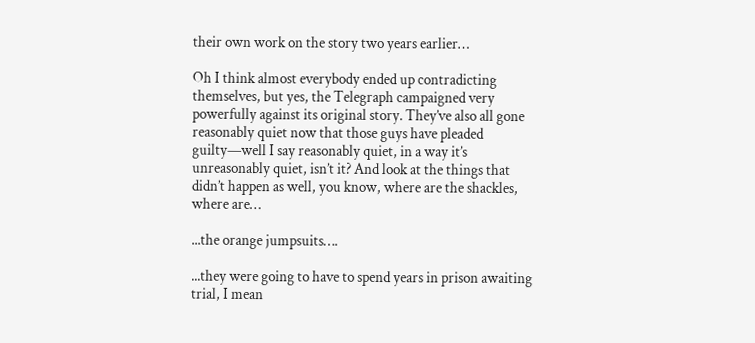their own work on the story two years earlier…

Oh I think almost everybody ended up contradicting themselves, but yes, the Telegraph campaigned very powerfully against its original story. They’ve also all gone reasonably quiet now that those guys have pleaded guilty—well I say reasonably quiet, in a way it’s unreasonably quiet, isn’t it? And look at the things that didn’t happen as well, you know, where are the shackles, where are…

...the orange jumpsuits….

...they were going to have to spend years in prison awaiting trial, I mean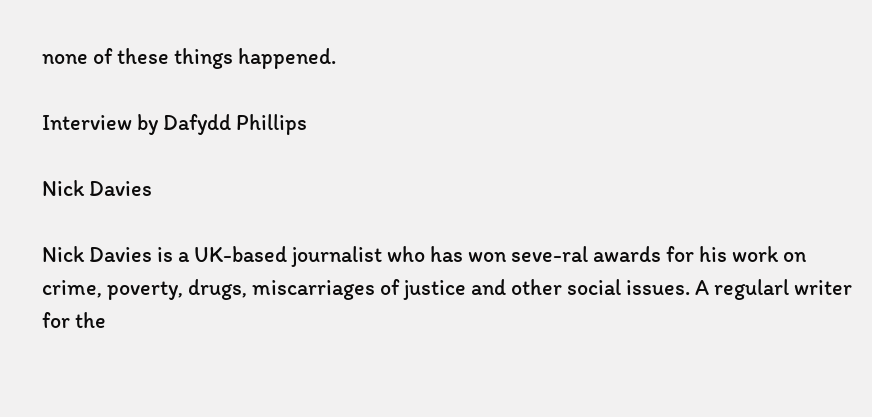none of these things happened.

Interview by Dafydd Phillips

Nick Davies

Nick Davies is a UK-based journalist who has won seve-ral awards for his work on crime, poverty, drugs, miscarriages of justice and other social issues. A regularl writer for the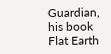Guardian, his book Flat Earth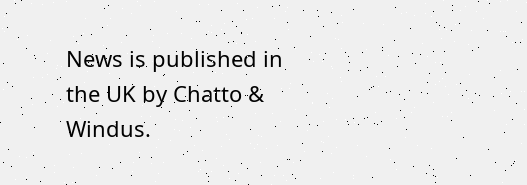News is published in the UK by Chatto & Windus.